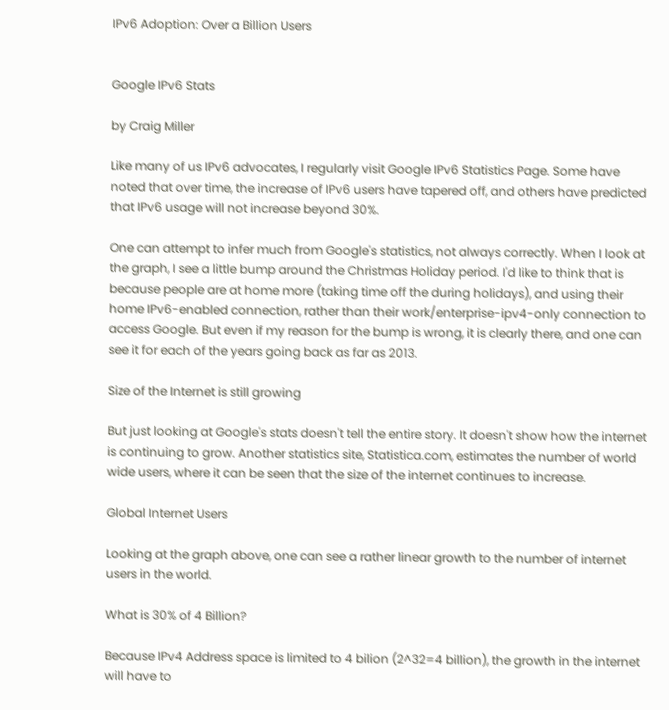IPv6 Adoption: Over a Billion Users


Google IPv6 Stats

by Craig Miller

Like many of us IPv6 advocates, I regularly visit Google IPv6 Statistics Page. Some have noted that over time, the increase of IPv6 users have tapered off, and others have predicted that IPv6 usage will not increase beyond 30%.

One can attempt to infer much from Google's statistics, not always correctly. When I look at the graph, I see a little bump around the Christmas Holiday period. I'd like to think that is because people are at home more (taking time off the during holidays), and using their home IPv6-enabled connection, rather than their work/enterprise-ipv4-only connection to access Google. But even if my reason for the bump is wrong, it is clearly there, and one can see it for each of the years going back as far as 2013.

Size of the Internet is still growing

But just looking at Google's stats doesn't tell the entire story. It doesn't show how the internet is continuing to grow. Another statistics site, Statistica.com, estimates the number of world wide users, where it can be seen that the size of the internet continues to increase.

Global Internet Users

Looking at the graph above, one can see a rather linear growth to the number of internet users in the world.

What is 30% of 4 Billion?

Because IPv4 Address space is limited to 4 bilion (2^32=4 billion), the growth in the internet will have to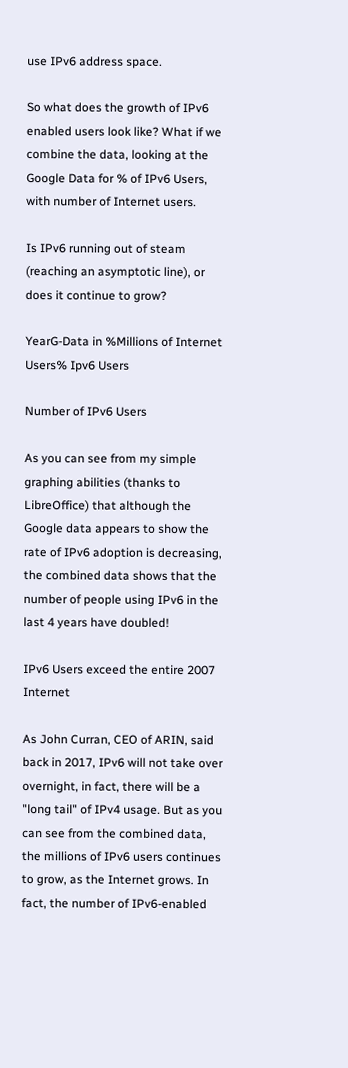use IPv6 address space.

So what does the growth of IPv6 enabled users look like? What if we combine the data, looking at the Google Data for % of IPv6 Users, with number of Internet users.

Is IPv6 running out of steam (reaching an asymptotic line), or does it continue to grow?

YearG-Data in %Millions of Internet Users% Ipv6 Users

Number of IPv6 Users

As you can see from my simple graphing abilities (thanks to LibreOffice) that although the Google data appears to show the rate of IPv6 adoption is decreasing, the combined data shows that the number of people using IPv6 in the last 4 years have doubled!

IPv6 Users exceed the entire 2007 Internet

As John Curran, CEO of ARIN, said back in 2017, IPv6 will not take over overnight, in fact, there will be a "long tail" of IPv4 usage. But as you can see from the combined data, the millions of IPv6 users continues to grow, as the Internet grows. In fact, the number of IPv6-enabled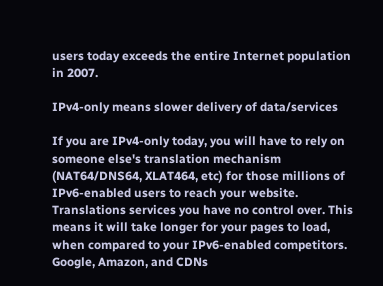users today exceeds the entire Internet population in 2007.

IPv4-only means slower delivery of data/services

If you are IPv4-only today, you will have to rely on someone else's translation mechanism (NAT64/DNS64, XLAT464, etc) for those millions of IPv6-enabled users to reach your website. Translations services you have no control over. This means it will take longer for your pages to load, when compared to your IPv6-enabled competitors. Google, Amazon, and CDNs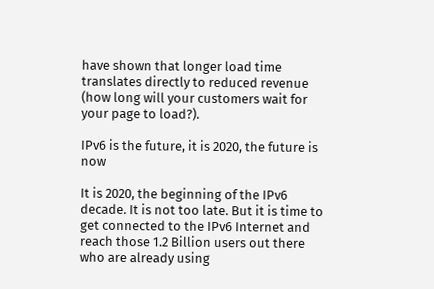have shown that longer load time translates directly to reduced revenue (how long will your customers wait for your page to load?).

IPv6 is the future, it is 2020, the future is now

It is 2020, the beginning of the IPv6 decade. It is not too late. But it is time to get connected to the IPv6 Internet and reach those 1.2 Billion users out there who are already using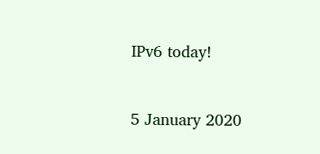IPv6 today!


5 January 2020